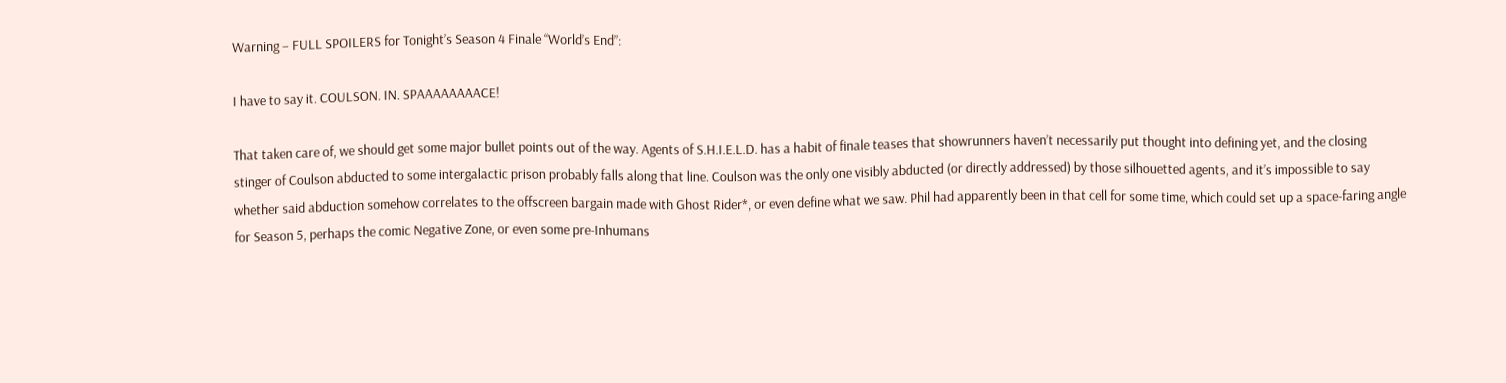Warning – FULL SPOILERS for Tonight’s Season 4 Finale “World’s End”:

I have to say it. COULSON. IN. SPAAAAAAAACE!

That taken care of, we should get some major bullet points out of the way. Agents of S.H.I.E.L.D. has a habit of finale teases that showrunners haven’t necessarily put thought into defining yet, and the closing stinger of Coulson abducted to some intergalactic prison probably falls along that line. Coulson was the only one visibly abducted (or directly addressed) by those silhouetted agents, and it’s impossible to say whether said abduction somehow correlates to the offscreen bargain made with Ghost Rider*, or even define what we saw. Phil had apparently been in that cell for some time, which could set up a space-faring angle for Season 5, perhaps the comic Negative Zone, or even some pre-Inhumans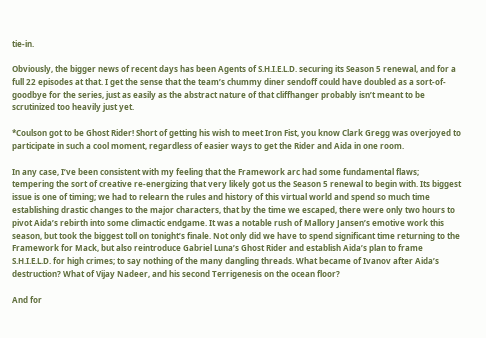tie-in.

Obviously, the bigger news of recent days has been Agents of S.H.I.E.L.D. securing its Season 5 renewal, and for a full 22 episodes at that. I get the sense that the team’s chummy diner sendoff could have doubled as a sort-of-goodbye for the series, just as easily as the abstract nature of that cliffhanger probably isn’t meant to be scrutinized too heavily just yet.

*Coulson got to be Ghost Rider! Short of getting his wish to meet Iron Fist, you know Clark Gregg was overjoyed to participate in such a cool moment, regardless of easier ways to get the Rider and Aida in one room.

In any case, I’ve been consistent with my feeling that the Framework arc had some fundamental flaws; tempering the sort of creative re-energizing that very likely got us the Season 5 renewal to begin with. Its biggest issue is one of timing; we had to relearn the rules and history of this virtual world and spend so much time establishing drastic changes to the major characters, that by the time we escaped, there were only two hours to pivot Aida’s rebirth into some climactic endgame. It was a notable rush of Mallory Jansen’s emotive work this season, but took the biggest toll on tonight’s finale. Not only did we have to spend significant time returning to the Framework for Mack, but also reintroduce Gabriel Luna’s Ghost Rider and establish Aida’s plan to frame S.H.I.E.L.D. for high crimes; to say nothing of the many dangling threads. What became of Ivanov after Aida’s destruction? What of Vijay Nadeer, and his second Terrigenesis on the ocean floor?

And for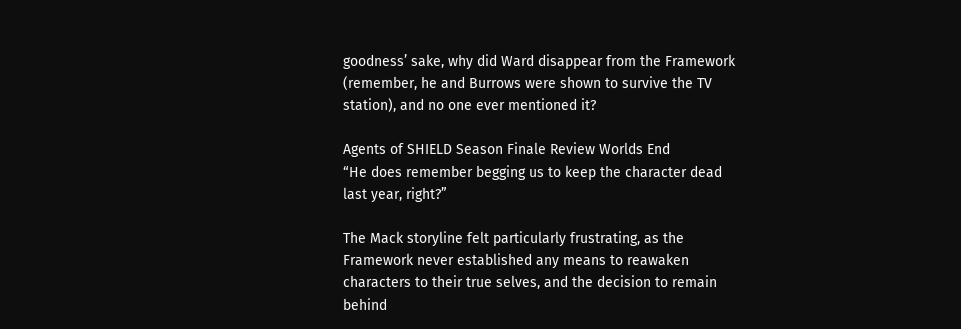goodness’ sake, why did Ward disappear from the Framework (remember, he and Burrows were shown to survive the TV station), and no one ever mentioned it?

Agents of SHIELD Season Finale Review Worlds End
“He does remember begging us to keep the character dead last year, right?”

The Mack storyline felt particularly frustrating, as the Framework never established any means to reawaken characters to their true selves, and the decision to remain behind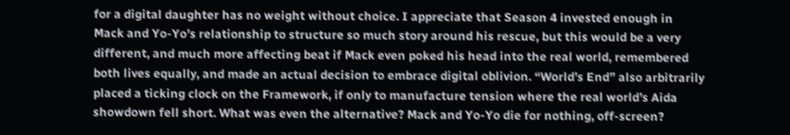for a digital daughter has no weight without choice. I appreciate that Season 4 invested enough in Mack and Yo-Yo’s relationship to structure so much story around his rescue, but this would be a very different, and much more affecting beat if Mack even poked his head into the real world, remembered both lives equally, and made an actual decision to embrace digital oblivion. “World’s End” also arbitrarily placed a ticking clock on the Framework, if only to manufacture tension where the real world’s Aida showdown fell short. What was even the alternative? Mack and Yo-Yo die for nothing, off-screen?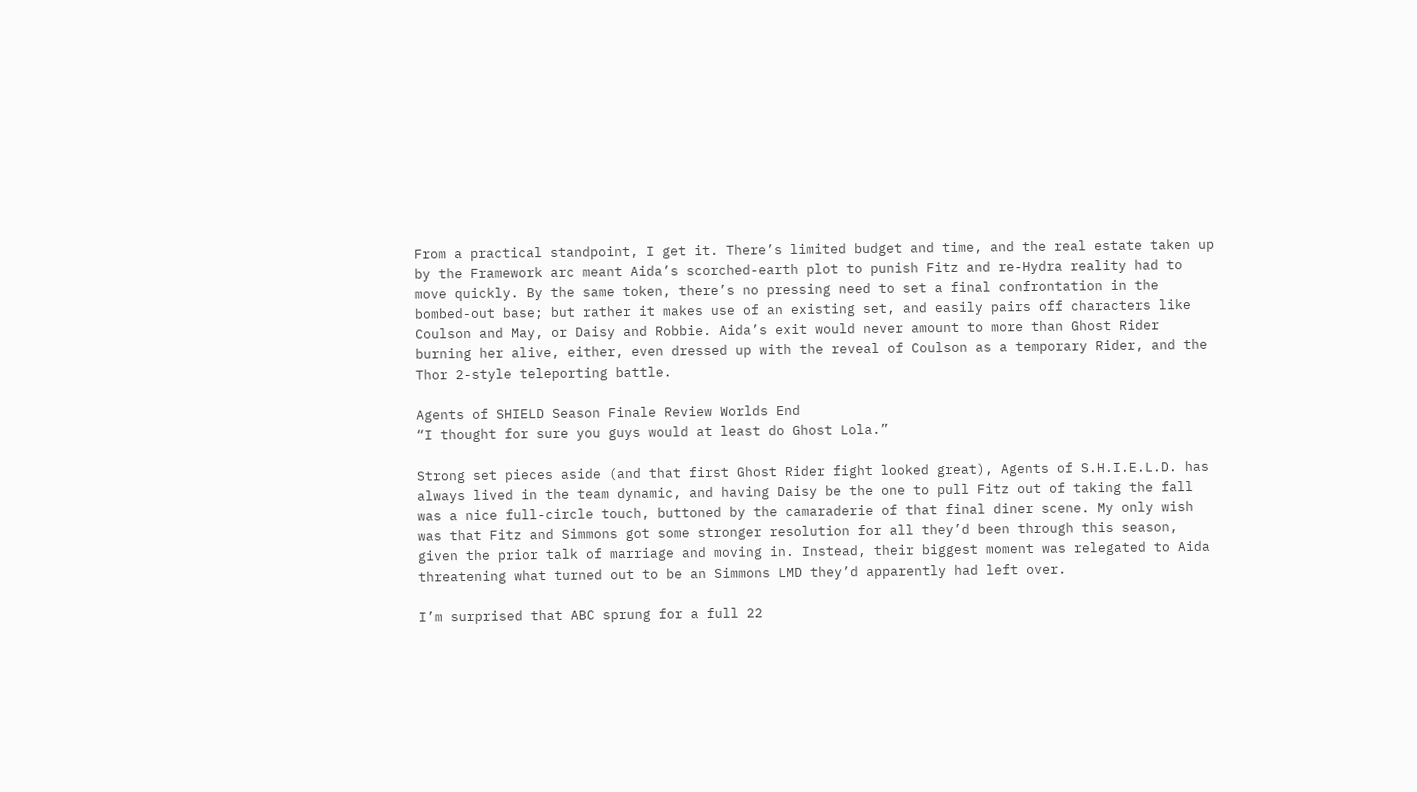From a practical standpoint, I get it. There’s limited budget and time, and the real estate taken up by the Framework arc meant Aida’s scorched-earth plot to punish Fitz and re-Hydra reality had to move quickly. By the same token, there’s no pressing need to set a final confrontation in the bombed-out base; but rather it makes use of an existing set, and easily pairs off characters like Coulson and May, or Daisy and Robbie. Aida’s exit would never amount to more than Ghost Rider burning her alive, either, even dressed up with the reveal of Coulson as a temporary Rider, and the Thor 2-style teleporting battle.

Agents of SHIELD Season Finale Review Worlds End
“I thought for sure you guys would at least do Ghost Lola.”

Strong set pieces aside (and that first Ghost Rider fight looked great), Agents of S.H.I.E.L.D. has always lived in the team dynamic, and having Daisy be the one to pull Fitz out of taking the fall was a nice full-circle touch, buttoned by the camaraderie of that final diner scene. My only wish was that Fitz and Simmons got some stronger resolution for all they’d been through this season, given the prior talk of marriage and moving in. Instead, their biggest moment was relegated to Aida threatening what turned out to be an Simmons LMD they’d apparently had left over.

I’m surprised that ABC sprung for a full 22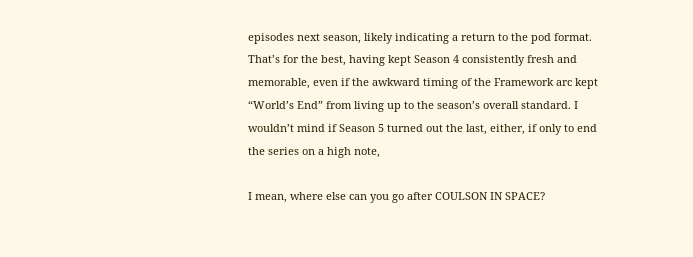episodes next season, likely indicating a return to the pod format. That’s for the best, having kept Season 4 consistently fresh and memorable, even if the awkward timing of the Framework arc kept “World’s End” from living up to the season’s overall standard. I wouldn’t mind if Season 5 turned out the last, either, if only to end the series on a high note,

I mean, where else can you go after COULSON IN SPACE?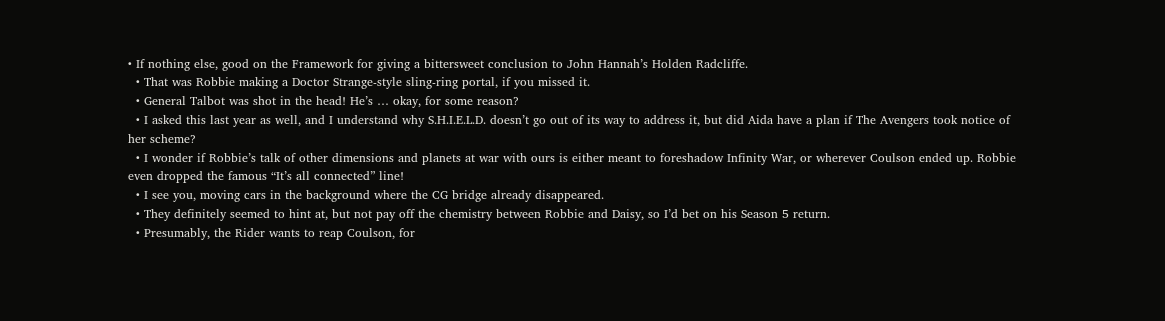• If nothing else, good on the Framework for giving a bittersweet conclusion to John Hannah’s Holden Radcliffe.
  • That was Robbie making a Doctor Strange-style sling-ring portal, if you missed it.
  • General Talbot was shot in the head! He’s … okay, for some reason?
  • I asked this last year as well, and I understand why S.H.I.E.L.D. doesn’t go out of its way to address it, but did Aida have a plan if The Avengers took notice of her scheme?
  • I wonder if Robbie’s talk of other dimensions and planets at war with ours is either meant to foreshadow Infinity War, or wherever Coulson ended up. Robbie even dropped the famous “It’s all connected” line!
  • I see you, moving cars in the background where the CG bridge already disappeared.
  • They definitely seemed to hint at, but not pay off the chemistry between Robbie and Daisy, so I’d bet on his Season 5 return.
  • Presumably, the Rider wants to reap Coulson, for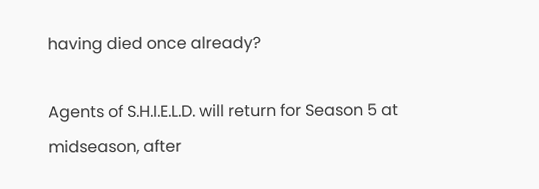having died once already?

Agents of S.H.I.E.L.D. will return for Season 5 at midseason, after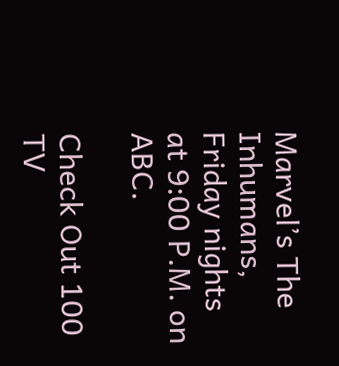Marvel’s The Inhumans, Friday nights at 9:00 P.M. on ABC.

Check Out 100 TV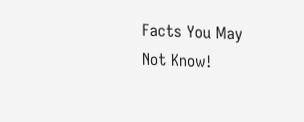Facts You May Not Know!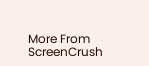More From ScreenCrush